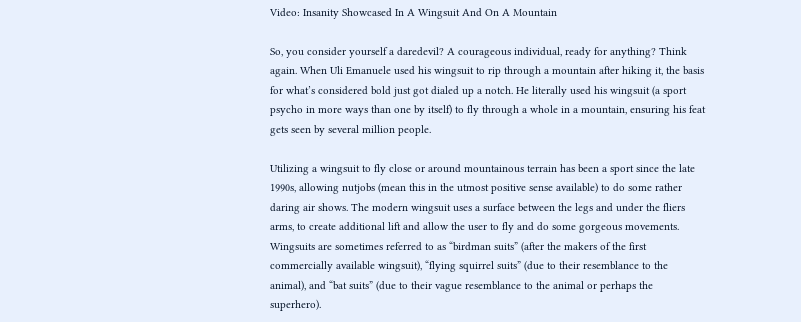Video: Insanity Showcased In A Wingsuit And On A Mountain

So, you consider yourself a daredevil? A courageous individual, ready for anything? Think again. When Uli Emanuele used his wingsuit to rip through a mountain after hiking it, the basis for what’s considered bold just got dialed up a notch. He literally used his wingsuit (a sport psycho in more ways than one by itself) to fly through a whole in a mountain, ensuring his feat gets seen by several million people.

Utilizing a wingsuit to fly close or around mountainous terrain has been a sport since the late 1990s, allowing nutjobs (mean this in the utmost positive sense available) to do some rather daring air shows. The modern wingsuit uses a surface between the legs and under the fliers arms, to create additional lift and allow the user to fly and do some gorgeous movements. Wingsuits are sometimes referred to as “birdman suits” (after the makers of the first commercially available wingsuit), “flying squirrel suits” (due to their resemblance to the animal), and “bat suits” (due to their vague resemblance to the animal or perhaps the superhero).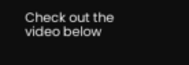Check out the video below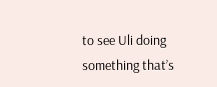to see Uli doing something that’s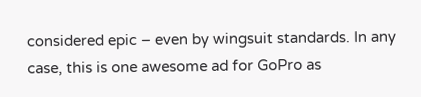considered epic – even by wingsuit standards. In any case, this is one awesome ad for GoPro as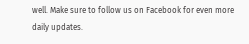well. Make sure to follow us on Facebook for even more daily updates.